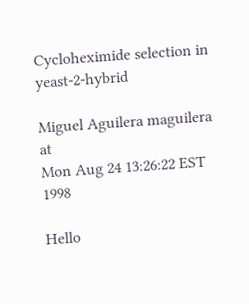Cycloheximide selection in yeast-2-hybrid

Miguel Aguilera maguilera at
Mon Aug 24 13:26:22 EST 1998

Hello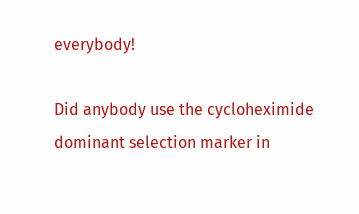everybody!

Did anybody use the cycloheximide dominant selection marker in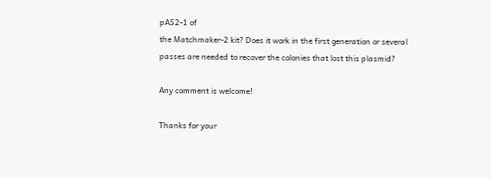pAS2-1 of
the Matchmaker-2 kit? Does it work in the first generation or several
passes are needed to recover the colonies that lost this plasmid?

Any comment is welcome!

Thanks for your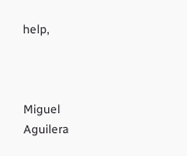help,



Miguel Aguilera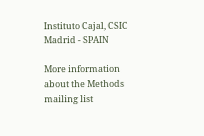Instituto Cajal, CSIC
Madrid - SPAIN

More information about the Methods mailing list